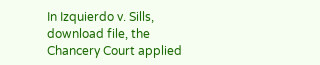In Izquierdo v. Sills, download file, the Chancery Court applied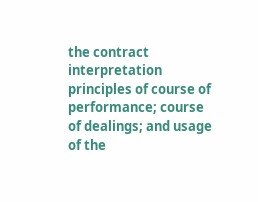the contract interpretation principles of course of performance; course of dealings; and usage of the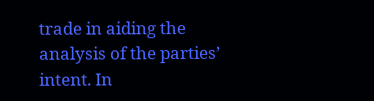trade in aiding the analysis of the parties’ intent. In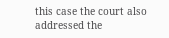this case the court also addressed the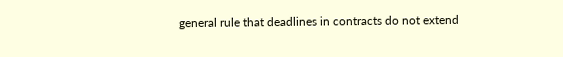general rule that deadlines in contracts do not extend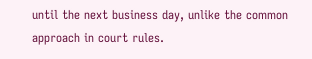until the next business day, unlike the common approach in court rules.